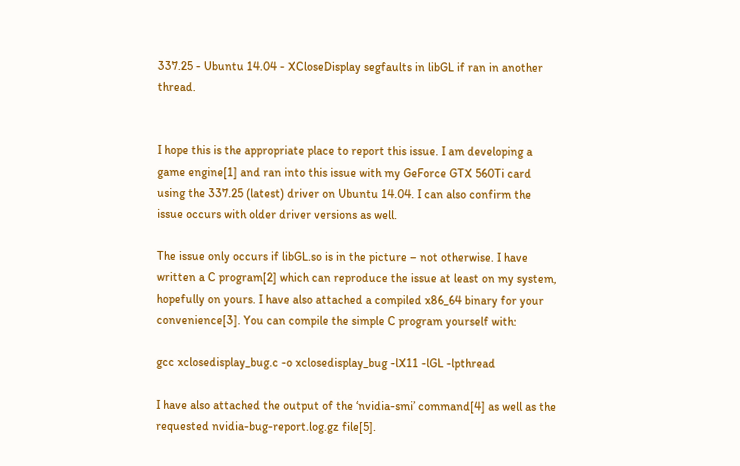337.25 - Ubuntu 14.04 - XCloseDisplay segfaults in libGL if ran in another thread.


I hope this is the appropriate place to report this issue. I am developing a game engine[1] and ran into this issue with my GeForce GTX 560Ti card using the 337.25 (latest) driver on Ubuntu 14.04. I can also confirm the issue occurs with older driver versions as well.

The issue only occurs if libGL.so is in the picture – not otherwise. I have written a C program[2] which can reproduce the issue at least on my system, hopefully on yours. I have also attached a compiled x86_64 binary for your convenience[3]. You can compile the simple C program yourself with:

gcc xclosedisplay_bug.c -o xclosedisplay_bug -lX11 -lGL -lpthread

I have also attached the output of the ‘nvidia-smi’ command[4] as well as the requested nvidia-bug-report.log.gz file[5].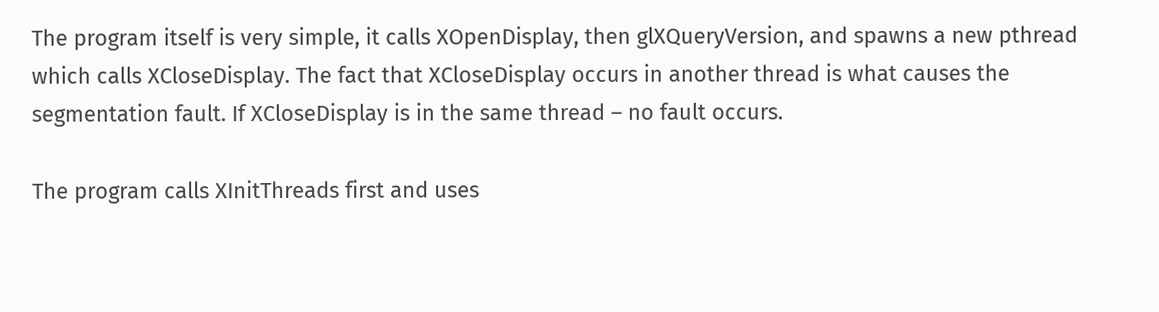The program itself is very simple, it calls XOpenDisplay, then glXQueryVersion, and spawns a new pthread which calls XCloseDisplay. The fact that XCloseDisplay occurs in another thread is what causes the segmentation fault. If XCloseDisplay is in the same thread – no fault occurs.

The program calls XInitThreads first and uses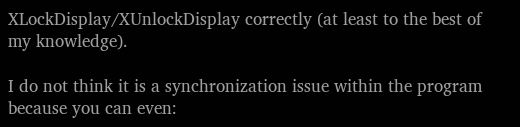XLockDisplay/XUnlockDisplay correctly (at least to the best of my knowledge).

I do not think it is a synchronization issue within the program because you can even: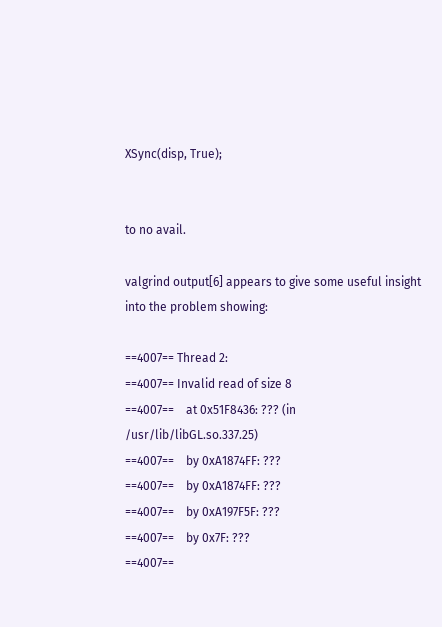XSync(disp, True);


to no avail.

valgrind output[6] appears to give some useful insight into the problem showing:

==4007== Thread 2:
==4007== Invalid read of size 8
==4007==    at 0x51F8436: ??? (in /usr/lib/libGL.so.337.25)
==4007==    by 0xA1874FF: ???
==4007==    by 0xA1874FF: ???
==4007==    by 0xA197F5F: ???
==4007==    by 0x7F: ???
==4007==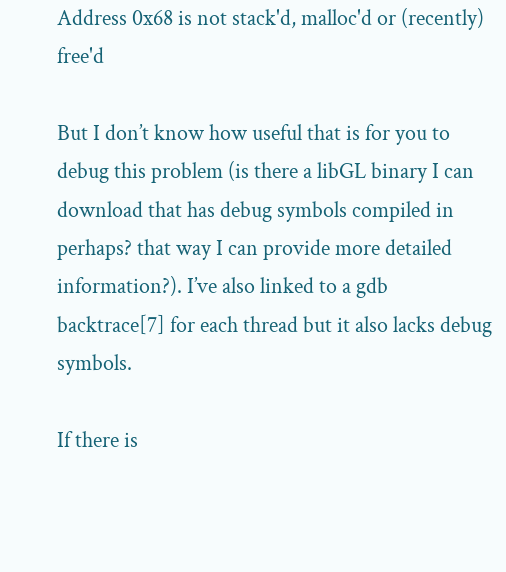Address 0x68 is not stack'd, malloc'd or (recently) free'd

But I don’t know how useful that is for you to debug this problem (is there a libGL binary I can download that has debug symbols compiled in perhaps? that way I can provide more detailed information?). I’ve also linked to a gdb backtrace[7] for each thread but it also lacks debug symbols.

If there is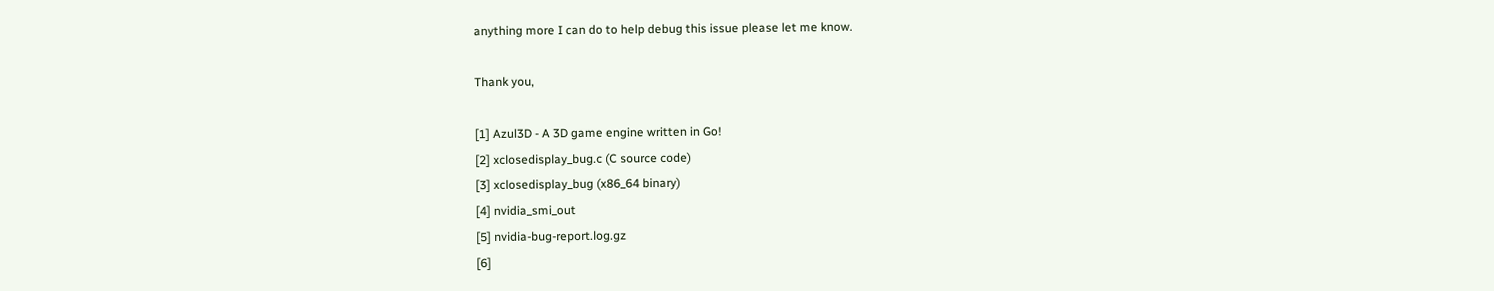anything more I can do to help debug this issue please let me know.

Thank you,

[1] Azul3D - A 3D game engine written in Go!
[2] xclosedisplay_bug.c (C source code)
[3] xclosedisplay_bug (x86_64 binary)
[4] nvidia_smi_out
[5] nvidia-bug-report.log.gz
[6]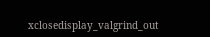xclosedisplay_valgrind_out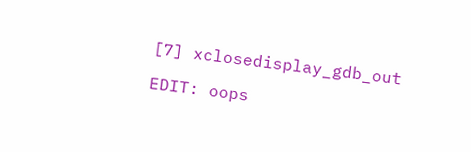[7] xclosedisplay_gdb_out

EDIT: oops